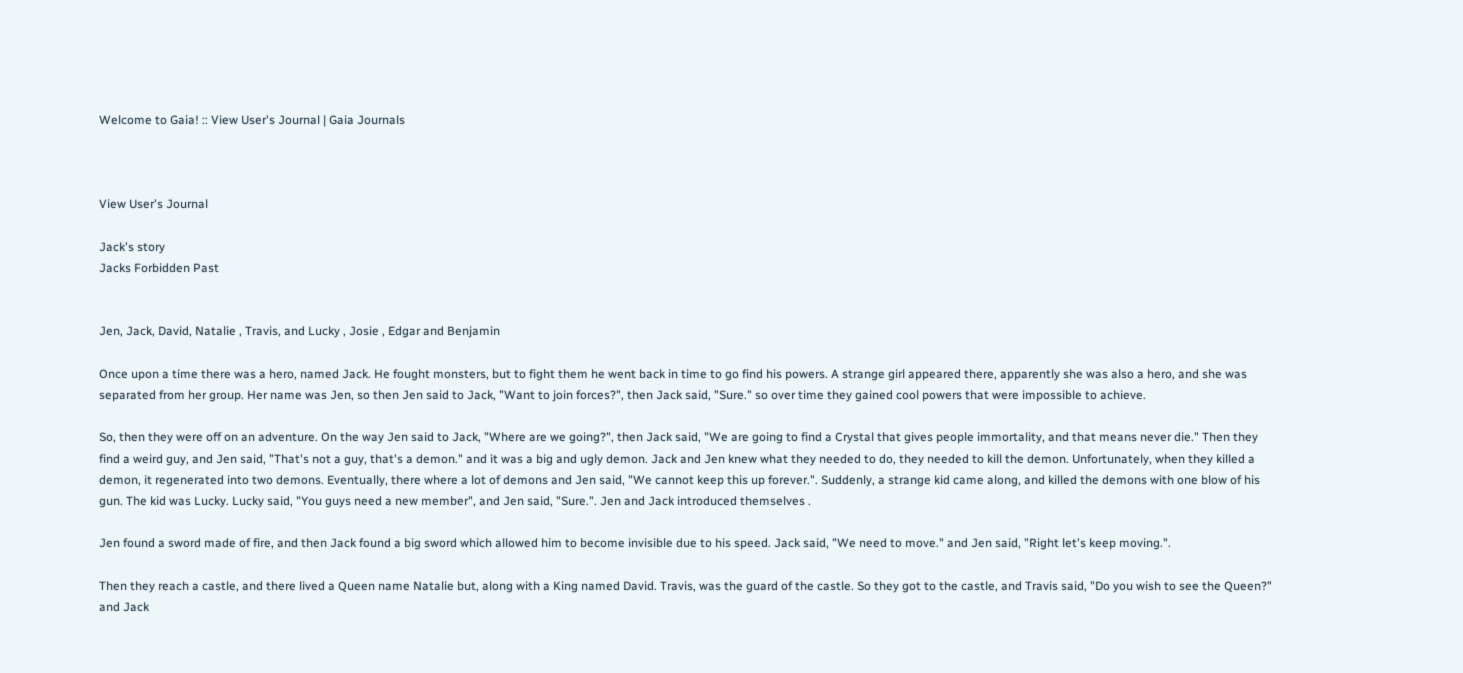Welcome to Gaia! :: View User's Journal | Gaia Journals



View User's Journal

Jack's story
Jacks Forbidden Past


Jen, Jack, David, Natalie , Travis, and Lucky , Josie , Edgar and Benjamin

Once upon a time there was a hero, named Jack. He fought monsters, but to fight them he went back in time to go find his powers. A strange girl appeared there, apparently she was also a hero, and she was separated from her group. Her name was Jen, so then Jen said to Jack, "Want to join forces?", then Jack said, "Sure." so over time they gained cool powers that were impossible to achieve.

So, then they were off on an adventure. On the way Jen said to Jack, "Where are we going?", then Jack said, "We are going to find a Crystal that gives people immortality, and that means never die." Then they find a weird guy, and Jen said, "That's not a guy, that's a demon." and it was a big and ugly demon. Jack and Jen knew what they needed to do, they needed to kill the demon. Unfortunately, when they killed a demon, it regenerated into two demons. Eventually, there where a lot of demons and Jen said, "We cannot keep this up forever.". Suddenly, a strange kid came along, and killed the demons with one blow of his gun. The kid was Lucky. Lucky said, "You guys need a new member", and Jen said, "Sure.". Jen and Jack introduced themselves .

Jen found a sword made of fire, and then Jack found a big sword which allowed him to become invisible due to his speed. Jack said, "We need to move." and Jen said, "Right let's keep moving.".

Then they reach a castle, and there lived a Queen name Natalie but, along with a King named David. Travis, was the guard of the castle. So they got to the castle, and Travis said, "Do you wish to see the Queen?" and Jack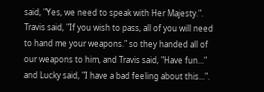said, "Yes, we need to speak with Her Majesty.". Travis said, "If you wish to pass, all of you will need to hand me your weapons." so they handed all of our weapons to him, and Travis said, "Have fun..." and Lucky said, "I have a bad feeling about this...".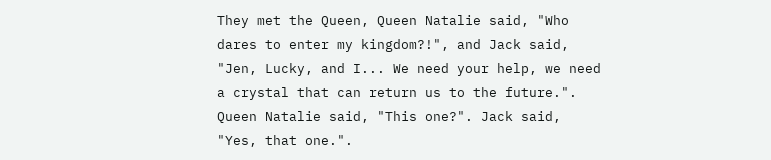They met the Queen, Queen Natalie said, "Who dares to enter my kingdom?!", and Jack said, "Jen, Lucky, and I... We need your help, we need a crystal that can return us to the future.". Queen Natalie said, "This one?". Jack said, "Yes, that one.".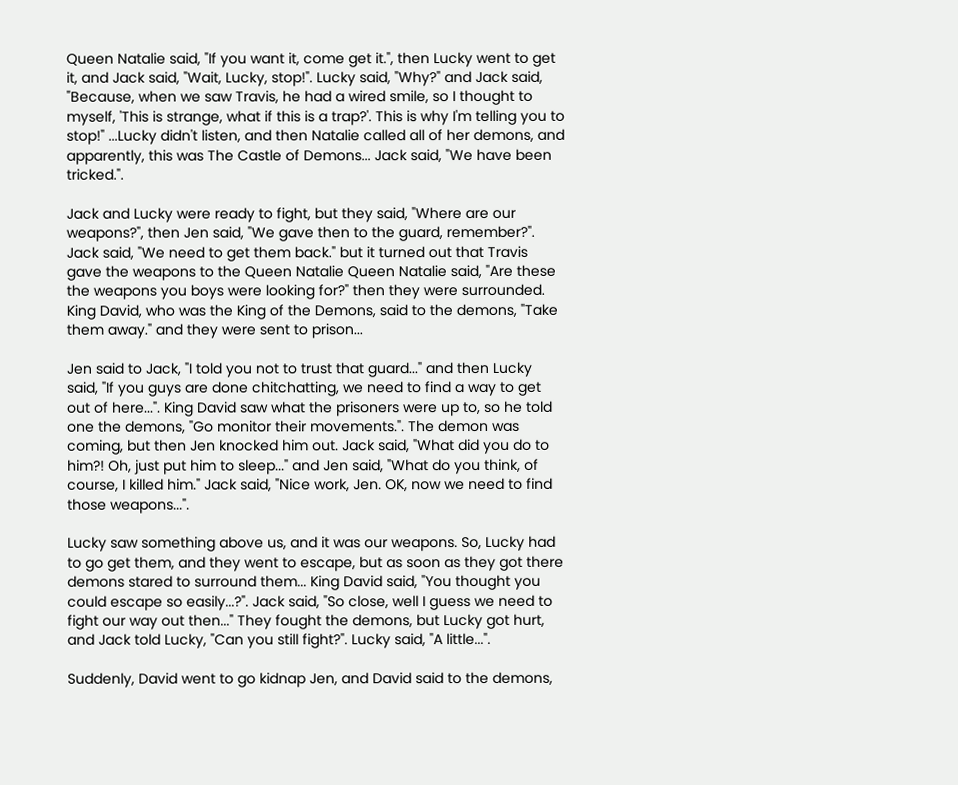Queen Natalie said, "If you want it, come get it.", then Lucky went to get it, and Jack said, "Wait, Lucky, stop!". Lucky said, "Why?" and Jack said, "Because, when we saw Travis, he had a wired smile, so I thought to myself, 'This is strange, what if this is a trap?'. This is why I'm telling you to stop!" ...Lucky didn't listen, and then Natalie called all of her demons, and apparently, this was The Castle of Demons... Jack said, "We have been tricked.".

Jack and Lucky were ready to fight, but they said, "Where are our weapons?", then Jen said, "We gave then to the guard, remember?". Jack said, "We need to get them back." but it turned out that Travis gave the weapons to the Queen Natalie Queen Natalie said, "Are these the weapons you boys were looking for?" then they were surrounded. King David, who was the King of the Demons, said to the demons, "Take them away." and they were sent to prison...

Jen said to Jack, "I told you not to trust that guard..." and then Lucky said, "If you guys are done chitchatting, we need to find a way to get out of here...". King David saw what the prisoners were up to, so he told one the demons, "Go monitor their movements.". The demon was coming, but then Jen knocked him out. Jack said, "What did you do to him?! Oh, just put him to sleep..." and Jen said, "What do you think, of course, I killed him." Jack said, "Nice work, Jen. OK, now we need to find those weapons...".

Lucky saw something above us, and it was our weapons. So, Lucky had to go get them, and they went to escape, but as soon as they got there demons stared to surround them... King David said, "You thought you could escape so easily...?". Jack said, "So close, well I guess we need to fight our way out then..." They fought the demons, but Lucky got hurt, and Jack told Lucky, "Can you still fight?". Lucky said, "A little...".

Suddenly, David went to go kidnap Jen, and David said to the demons,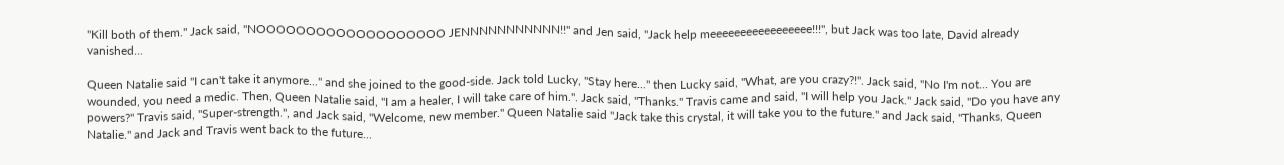"Kill both of them." Jack said, "NOOOOOOOOOOOOOOOOOOO JENNNNNNNNNNN!!" and Jen said, "Jack help meeeeeeeeeeeeeeeee!!!", but Jack was too late, David already vanished...

Queen Natalie said "I can't take it anymore..." and she joined to the good-side. Jack told Lucky, "Stay here..." then Lucky said, "What, are you crazy?!". Jack said, "No I'm not... You are wounded, you need a medic. Then, Queen Natalie said, "I am a healer, I will take care of him.". Jack said, "Thanks." Travis came and said, "I will help you Jack." Jack said, "Do you have any powers?" Travis said, "Super-strength.", and Jack said, "Welcome, new member." Queen Natalie said "Jack take this crystal, it will take you to the future." and Jack said, "Thanks, Queen Natalie." and Jack and Travis went back to the future...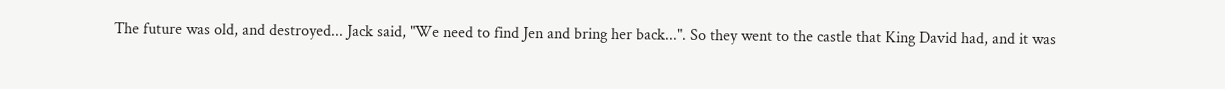The future was old, and destroyed... Jack said, "We need to find Jen and bring her back...". So they went to the castle that King David had, and it was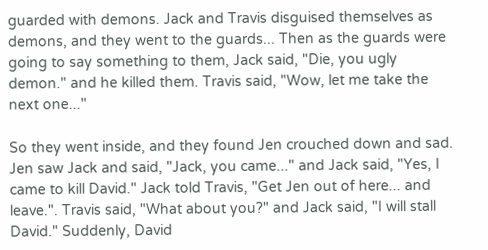guarded with demons. Jack and Travis disguised themselves as demons, and they went to the guards... Then as the guards were going to say something to them, Jack said, "Die, you ugly demon." and he killed them. Travis said, "Wow, let me take the next one..."

So they went inside, and they found Jen crouched down and sad. Jen saw Jack and said, "Jack, you came..." and Jack said, "Yes, I came to kill David." Jack told Travis, "Get Jen out of here... and leave.". Travis said, "What about you?" and Jack said, "I will stall David." Suddenly, David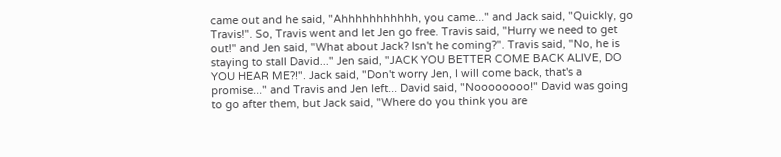came out and he said, "Ahhhhhhhhhhh, you came..." and Jack said, "Quickly, go Travis!". So, Travis went and let Jen go free. Travis said, "Hurry we need to get out!" and Jen said, "What about Jack? Isn't he coming?". Travis said, "No, he is staying to stall David..." Jen said, "JACK YOU BETTER COME BACK ALIVE, DO YOU HEAR ME?!". Jack said, "Don't worry Jen, I will come back, that's a promise..." and Travis and Jen left... David said, "Noooooooo!" David was going to go after them, but Jack said, "Where do you think you are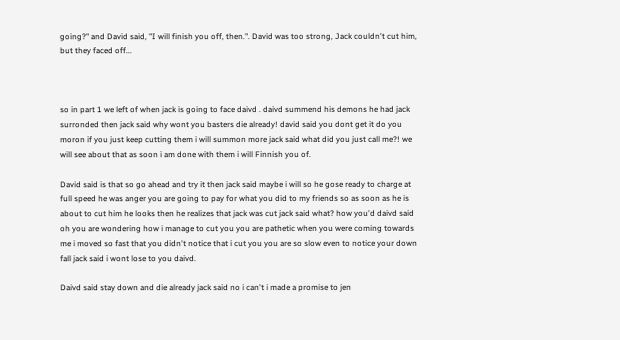going?" and David said, "I will finish you off, then.". David was too strong, Jack couldn't cut him, but they faced off...



so in part 1 we left of when jack is going to face daivd . daivd summend his demons he had jack surronded then jack said why wont you basters die already! david said you dont get it do you moron if you just keep cutting them i will summon more jack said what did you just call me?! we will see about that as soon i am done with them i will Finnish you of.

David said is that so go ahead and try it then jack said maybe i will so he gose ready to charge at full speed he was anger you are going to pay for what you did to my friends so as soon as he is about to cut him he looks then he realizes that jack was cut jack said what? how you'd daivd said oh you are wondering how i manage to cut you you are pathetic when you were coming towards me i moved so fast that you didn't notice that i cut you you are so slow even to notice your down fall jack said i wont lose to you daivd.

Daivd said stay down and die already jack said no i can't i made a promise to jen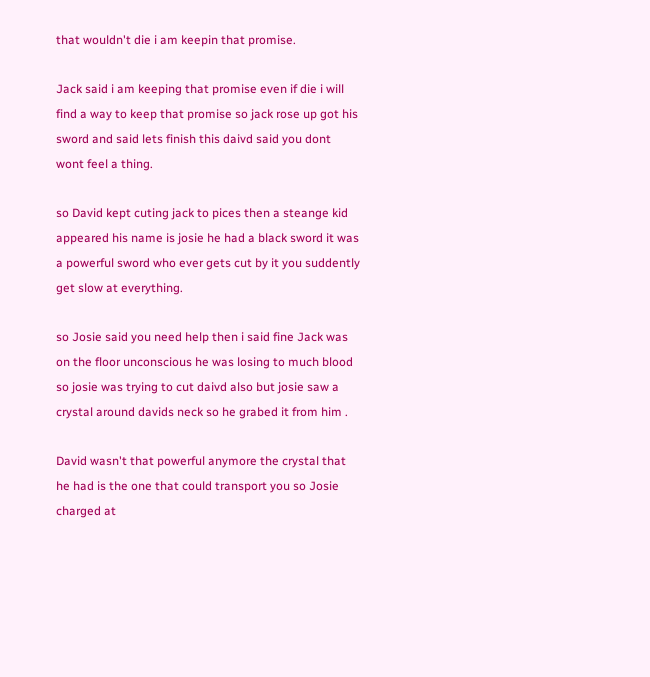that wouldn't die i am keepin that promise.

Jack said i am keeping that promise even if die i will find a way to keep that promise so jack rose up got his sword and said lets finish this daivd said you dont wont feel a thing.

so David kept cuting jack to pices then a steange kid appeared his name is josie he had a black sword it was a powerful sword who ever gets cut by it you suddently get slow at everything.

so Josie said you need help then i said fine Jack was on the floor unconscious he was losing to much blood so josie was trying to cut daivd also but josie saw a crystal around davids neck so he grabed it from him .

David wasn't that powerful anymore the crystal that he had is the one that could transport you so Josie charged at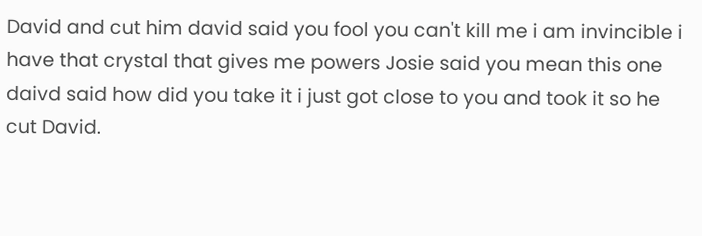David and cut him david said you fool you can't kill me i am invincible i have that crystal that gives me powers Josie said you mean this one daivd said how did you take it i just got close to you and took it so he cut David.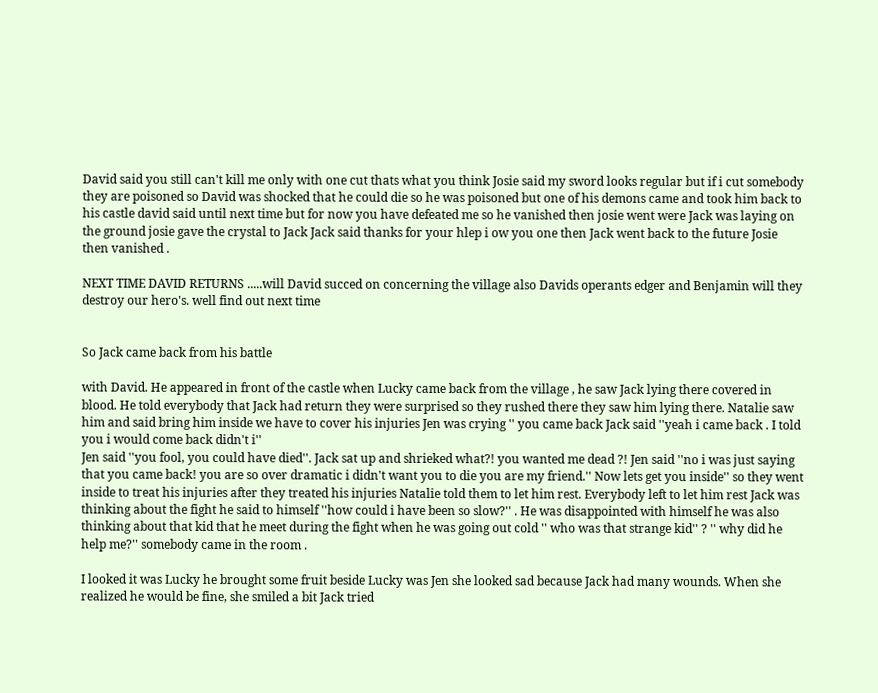David said you still can't kill me only with one cut thats what you think Josie said my sword looks regular but if i cut somebody they are poisoned so David was shocked that he could die so he was poisoned but one of his demons came and took him back to his castle david said until next time but for now you have defeated me so he vanished then josie went were Jack was laying on the ground josie gave the crystal to Jack Jack said thanks for your hlep i ow you one then Jack went back to the future Josie then vanished .

NEXT TIME DAVID RETURNS .....will David succed on concerning the village also Davids operants edger and Benjamin will they destroy our hero's. well find out next time


So Jack came back from his battle

with David. He appeared in front of the castle when Lucky came back from the village , he saw Jack lying there covered in blood. He told everybody that Jack had return they were surprised so they rushed there they saw him lying there. Natalie saw him and said bring him inside we have to cover his injuries Jen was crying '' you came back Jack said ''yeah i came back . I told you i would come back didn't i''
Jen said ''you fool, you could have died''. Jack sat up and shrieked what?! you wanted me dead ?! Jen said ''no i was just saying that you came back! you are so over dramatic i didn't want you to die you are my friend.'' Now lets get you inside'' so they went inside to treat his injuries after they treated his injuries Natalie told them to let him rest. Everybody left to let him rest Jack was thinking about the fight he said to himself ''how could i have been so slow?'' . He was disappointed with himself he was also thinking about that kid that he meet during the fight when he was going out cold '' who was that strange kid'' ? '' why did he help me?'' somebody came in the room .

I looked it was Lucky he brought some fruit beside Lucky was Jen she looked sad because Jack had many wounds. When she realized he would be fine, she smiled a bit Jack tried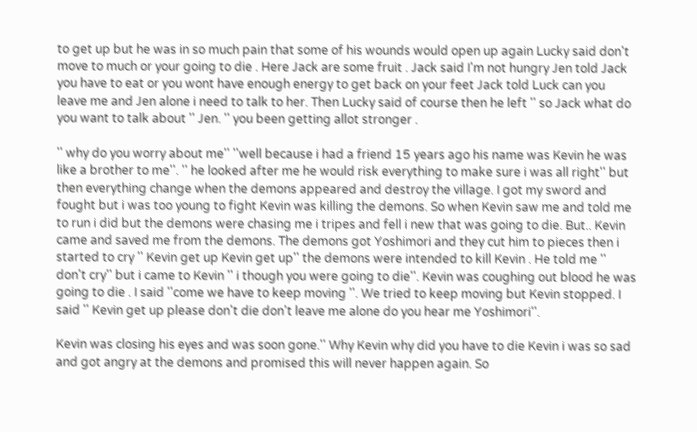to get up but he was in so much pain that some of his wounds would open up again Lucky said don't move to much or your going to die . Here Jack are some fruit . Jack said I'm not hungry Jen told Jack you have to eat or you wont have enough energy to get back on your feet Jack told Luck can you leave me and Jen alone i need to talk to her. Then Lucky said of course then he left '' so Jack what do you want to talk about '' Jen. '' you been getting allot stronger .

'' why do you worry about me'' ''well because i had a friend 15 years ago his name was Kevin he was like a brother to me''. '' he looked after me he would risk everything to make sure i was all right'' but then everything change when the demons appeared and destroy the village. I got my sword and fought but i was too young to fight Kevin was killing the demons. So when Kevin saw me and told me to run i did but the demons were chasing me i tripes and fell i new that was going to die. But.. Kevin came and saved me from the demons. The demons got Yoshimori and they cut him to pieces then i started to cry '' Kevin get up Kevin get up'' the demons were intended to kill Kevin . He told me '' don't cry'' but i came to Kevin '' i though you were going to die''. Kevin was coughing out blood he was going to die . I said ''come we have to keep moving ''. We tried to keep moving but Kevin stopped. I said '' Kevin get up please don't die don't leave me alone do you hear me Yoshimori''.

Kevin was closing his eyes and was soon gone.'' Why Kevin why did you have to die Kevin i was so sad and got angry at the demons and promised this will never happen again. So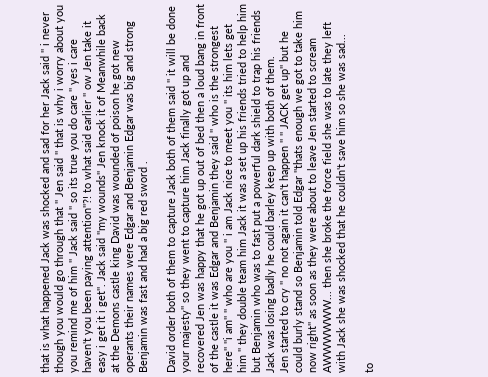that is what happened Jack was shocked and sad for her Jack said '' i never though you would go through that '' Jen said '' that is why i worry about you you remind me of him '' Jack said '' so its true you do care '' yes i care haven't you been paying attention''?! to what said earlier '' ow Jen take it easy i get it i get''. Jack said ''my wounds'' Jen knock it of Meanwhile back at the Demons castle king David was wounded of poison he got new operants their names were Edgar and Benjamin Edgar was big and strong Benjamin was fast and had a big red sword .

David order both of them to capture Jack both of them said '' it will be done your majesty'' so they went to capture him Jack finally got up and recovered Jen was happy that he got up out of bed then a loud bang in front of the castle it was Edgar and Benjamin they said '' who is the strongest here'' ''i am'' '' who are you '' i am Jack nice to meet you '' its him lets get him '' they double team him Jack it was a set up his friends tried to help him but Benjamin who was to fast put a powerful dark shield to trap his friends Jack was losing badly he could barley keep up with both of them.
Jen started to cry '' no not again it can't happen '' '' JACK get up'' but he could burly stand so Benjamin told Edgar ''thats enough we got to take him now right'' as soon as they were about to leave Jen started to scream AWWWWWW... then she broke the force field she was to late they left with Jack she was shocked that he couldn't save him so she was sad...

to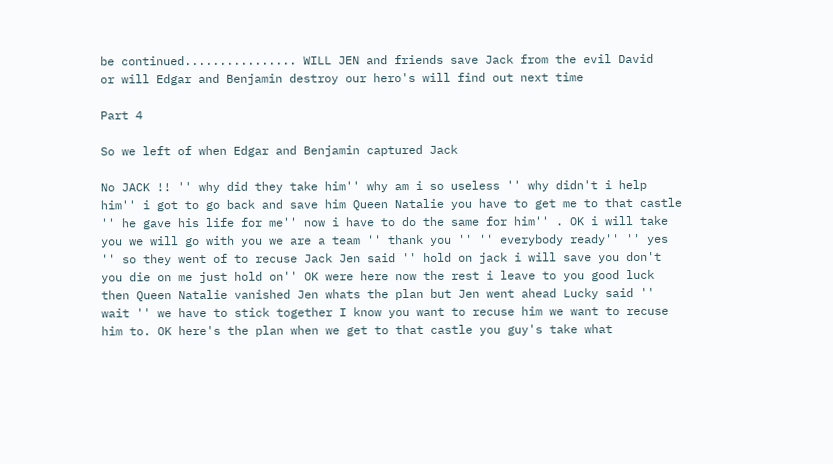be continued................ WILL JEN and friends save Jack from the evil David
or will Edgar and Benjamin destroy our hero's will find out next time

Part 4

So we left of when Edgar and Benjamin captured Jack

No JACK !! '' why did they take him'' why am i so useless '' why didn't i help him'' i got to go back and save him Queen Natalie you have to get me to that castle '' he gave his life for me'' now i have to do the same for him'' . OK i will take you we will go with you we are a team '' thank you '' '' everybody ready'' '' yes '' so they went of to recuse Jack Jen said '' hold on jack i will save you don't you die on me just hold on'' OK were here now the rest i leave to you good luck then Queen Natalie vanished Jen whats the plan but Jen went ahead Lucky said '' wait '' we have to stick together I know you want to recuse him we want to recuse him to. OK here's the plan when we get to that castle you guy's take what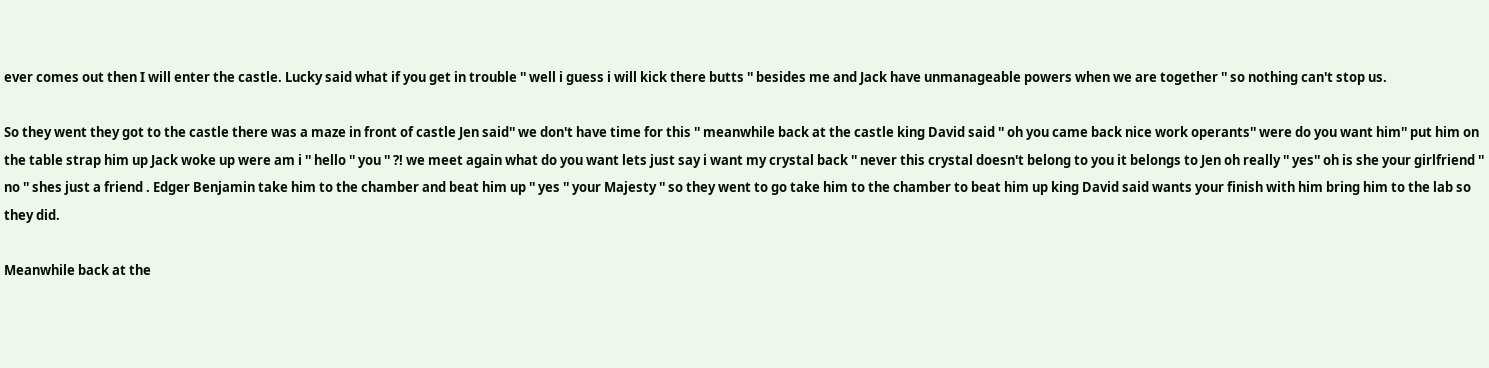ever comes out then I will enter the castle. Lucky said what if you get in trouble '' well i guess i will kick there butts '' besides me and Jack have unmanageable powers when we are together '' so nothing can't stop us.

So they went they got to the castle there was a maze in front of castle Jen said'' we don't have time for this '' meanwhile back at the castle king David said '' oh you came back nice work operants'' were do you want him'' put him on the table strap him up Jack woke up were am i '' hello '' you '' ?! we meet again what do you want lets just say i want my crystal back '' never this crystal doesn't belong to you it belongs to Jen oh really '' yes'' oh is she your girlfriend '' no '' shes just a friend . Edger Benjamin take him to the chamber and beat him up '' yes '' your Majesty '' so they went to go take him to the chamber to beat him up king David said wants your finish with him bring him to the lab so they did.

Meanwhile back at the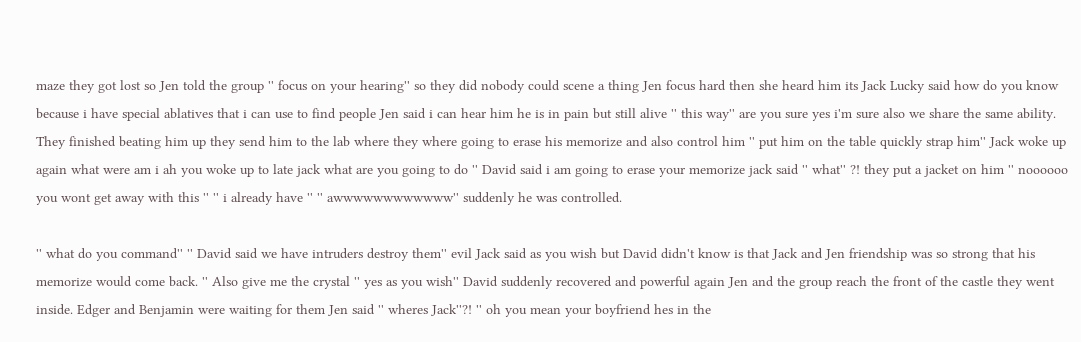maze they got lost so Jen told the group '' focus on your hearing'' so they did nobody could scene a thing Jen focus hard then she heard him its Jack Lucky said how do you know because i have special ablatives that i can use to find people Jen said i can hear him he is in pain but still alive '' this way'' are you sure yes i'm sure also we share the same ability. They finished beating him up they send him to the lab where they where going to erase his memorize and also control him '' put him on the table quickly strap him'' Jack woke up again what were am i ah you woke up to late jack what are you going to do '' David said i am going to erase your memorize jack said '' what'' ?! they put a jacket on him '' noooooo you wont get away with this '' '' i already have '' '' awwwwwwwwwwww'' suddenly he was controlled.

'' what do you command'' '' David said we have intruders destroy them'' evil Jack said as you wish but David didn't know is that Jack and Jen friendship was so strong that his memorize would come back. '' Also give me the crystal '' yes as you wish'' David suddenly recovered and powerful again Jen and the group reach the front of the castle they went inside. Edger and Benjamin were waiting for them Jen said '' wheres Jack''?! '' oh you mean your boyfriend hes in the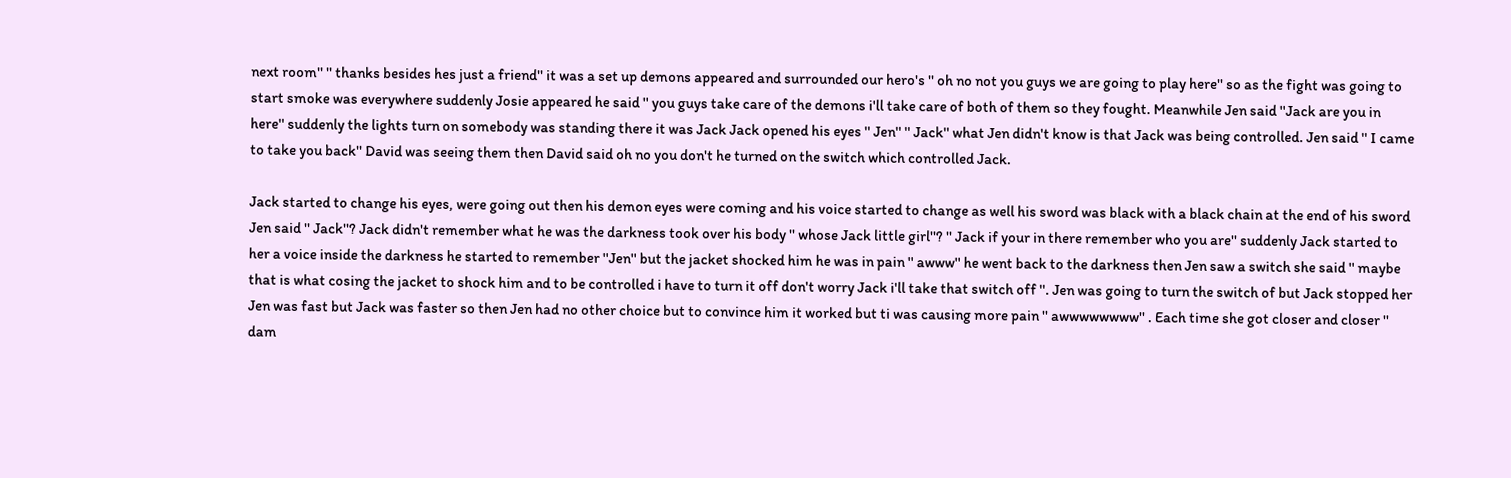next room'' '' thanks besides hes just a friend'' it was a set up demons appeared and surrounded our hero's '' oh no not you guys we are going to play here'' so as the fight was going to start smoke was everywhere suddenly Josie appeared he said '' you guys take care of the demons i'll take care of both of them so they fought. Meanwhile Jen said ''Jack are you in here'' suddenly the lights turn on somebody was standing there it was Jack Jack opened his eyes '' Jen'' '' Jack'' what Jen didn't know is that Jack was being controlled. Jen said '' I came to take you back'' David was seeing them then David said oh no you don't he turned on the switch which controlled Jack.

Jack started to change his eyes, were going out then his demon eyes were coming and his voice started to change as well his sword was black with a black chain at the end of his sword Jen said '' Jack''? Jack didn't remember what he was the darkness took over his body '' whose Jack little girl''? '' Jack if your in there remember who you are'' suddenly Jack started to her a voice inside the darkness he started to remember ''Jen'' but the jacket shocked him he was in pain '' awww'' he went back to the darkness then Jen saw a switch she said '' maybe that is what cosing the jacket to shock him and to be controlled i have to turn it off don't worry Jack i'll take that switch off ''. Jen was going to turn the switch of but Jack stopped her Jen was fast but Jack was faster so then Jen had no other choice but to convince him it worked but ti was causing more pain '' awwwwwwww'' . Each time she got closer and closer '' dam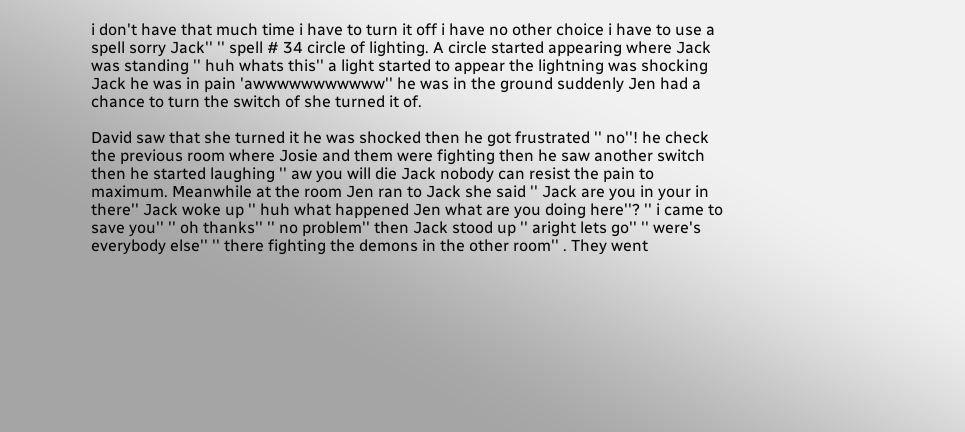i don't have that much time i have to turn it off i have no other choice i have to use a spell sorry Jack'' '' spell # 34 circle of lighting. A circle started appearing where Jack was standing '' huh whats this'' a light started to appear the lightning was shocking Jack he was in pain 'awwwwwwwwwww'' he was in the ground suddenly Jen had a chance to turn the switch of she turned it of.

David saw that she turned it he was shocked then he got frustrated '' no''! he check the previous room where Josie and them were fighting then he saw another switch then he started laughing '' aw you will die Jack nobody can resist the pain to maximum. Meanwhile at the room Jen ran to Jack she said '' Jack are you in your in there'' Jack woke up '' huh what happened Jen what are you doing here''? '' i came to save you'' '' oh thanks'' '' no problem'' then Jack stood up '' aright lets go'' '' were's everybody else'' '' there fighting the demons in the other room'' . They went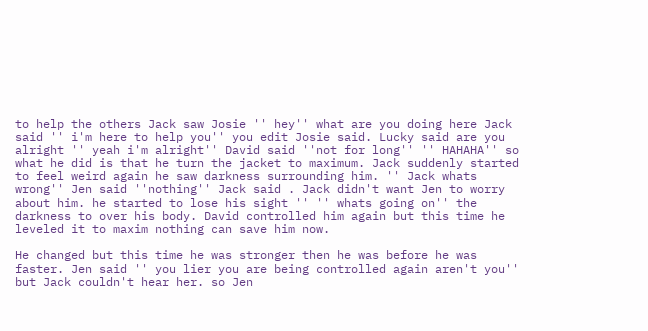to help the others Jack saw Josie '' hey'' what are you doing here Jack said '' i'm here to help you'' you edit Josie said. Lucky said are you alright '' yeah i'm alright'' David said ''not for long'' '' HAHAHA'' so what he did is that he turn the jacket to maximum. Jack suddenly started to feel weird again he saw darkness surrounding him. '' Jack whats wrong'' Jen said ''nothing'' Jack said . Jack didn't want Jen to worry about him. he started to lose his sight '' '' whats going on'' the darkness to over his body. David controlled him again but this time he leveled it to maxim nothing can save him now.

He changed but this time he was stronger then he was before he was faster. Jen said '' you lier you are being controlled again aren't you'' but Jack couldn't hear her. so Jen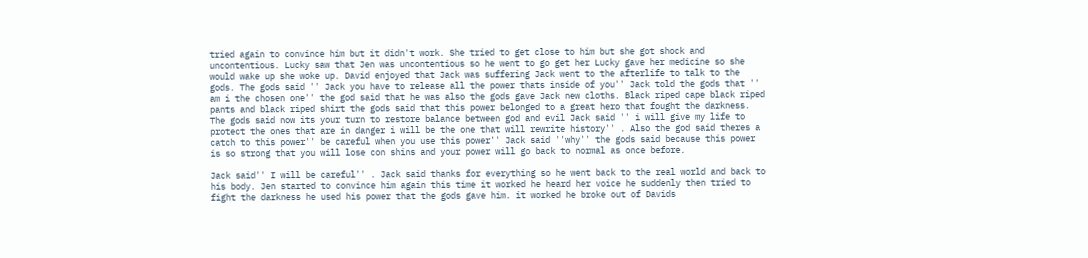tried again to convince him but it didn't work. She tried to get close to him but she got shock and uncontentious. Lucky saw that Jen was uncontentious so he went to go get her Lucky gave her medicine so she would wake up she woke up. David enjoyed that Jack was suffering Jack went to the afterlife to talk to the gods. The gods said '' Jack you have to release all the power thats inside of you'' Jack told the gods that '' am i the chosen one'' the god said that he was also the gods gave Jack new cloths. Black riped cape black riped pants and black riped shirt the gods said that this power belonged to a great hero that fought the darkness. The gods said now its your turn to restore balance between god and evil Jack said '' i will give my life to protect the ones that are in danger i will be the one that will rewrite history'' . Also the god said theres a catch to this power'' be careful when you use this power'' Jack said ''why'' the gods said because this power is so strong that you will lose con shins and your power will go back to normal as once before.

Jack said'' I will be careful'' . Jack said thanks for everything so he went back to the real world and back to his body. Jen started to convince him again this time it worked he heard her voice he suddenly then tried to fight the darkness he used his power that the gods gave him. it worked he broke out of Davids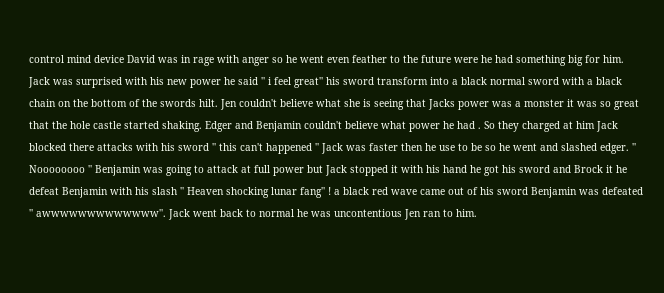control mind device David was in rage with anger so he went even feather to the future were he had something big for him. Jack was surprised with his new power he said '' i feel great'' his sword transform into a black normal sword with a black chain on the bottom of the swords hilt. Jen couldn't believe what she is seeing that Jacks power was a monster it was so great that the hole castle started shaking. Edger and Benjamin couldn't believe what power he had . So they charged at him Jack blocked there attacks with his sword '' this can't happened '' Jack was faster then he use to be so he went and slashed edger. '' Noooooooo '' Benjamin was going to attack at full power but Jack stopped it with his hand he got his sword and Brock it he defeat Benjamin with his slash '' Heaven shocking lunar fang'' ! a black red wave came out of his sword Benjamin was defeated '' awwwwwwwwwwwww''. Jack went back to normal he was uncontentious Jen ran to him.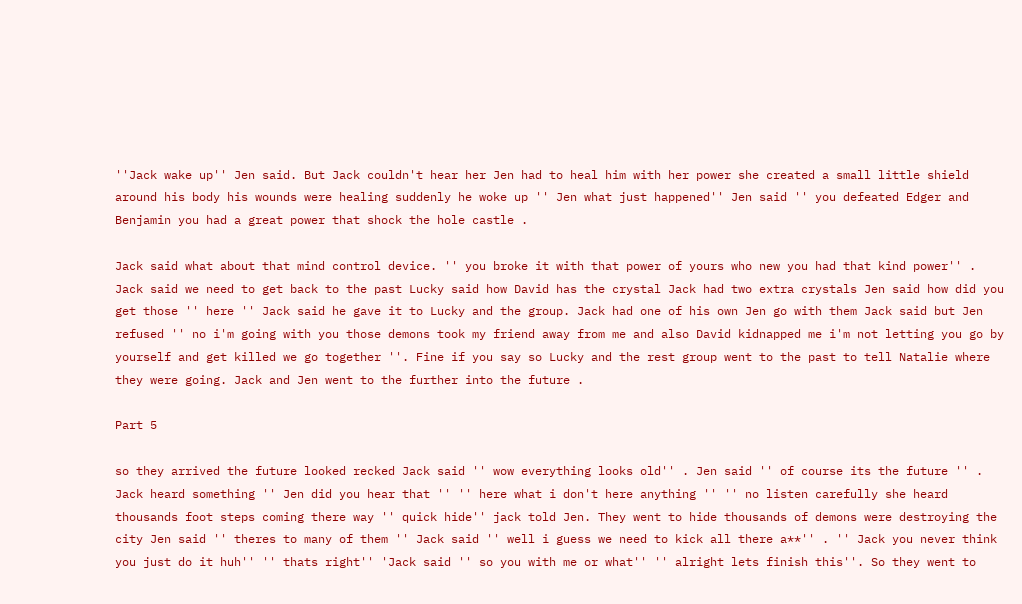''Jack wake up'' Jen said. But Jack couldn't hear her Jen had to heal him with her power she created a small little shield
around his body his wounds were healing suddenly he woke up '' Jen what just happened'' Jen said '' you defeated Edger and Benjamin you had a great power that shock the hole castle .

Jack said what about that mind control device. '' you broke it with that power of yours who new you had that kind power'' . Jack said we need to get back to the past Lucky said how David has the crystal Jack had two extra crystals Jen said how did you get those '' here '' Jack said he gave it to Lucky and the group. Jack had one of his own Jen go with them Jack said but Jen refused '' no i'm going with you those demons took my friend away from me and also David kidnapped me i'm not letting you go by yourself and get killed we go together ''. Fine if you say so Lucky and the rest group went to the past to tell Natalie where they were going. Jack and Jen went to the further into the future .

Part 5

so they arrived the future looked recked Jack said '' wow everything looks old'' . Jen said '' of course its the future '' . Jack heard something '' Jen did you hear that '' '' here what i don't here anything '' '' no listen carefully she heard thousands foot steps coming there way '' quick hide'' jack told Jen. They went to hide thousands of demons were destroying the city Jen said '' theres to many of them '' Jack said '' well i guess we need to kick all there a**'' . '' Jack you never think you just do it huh'' '' thats right'' 'Jack said '' so you with me or what'' '' alright lets finish this''. So they went to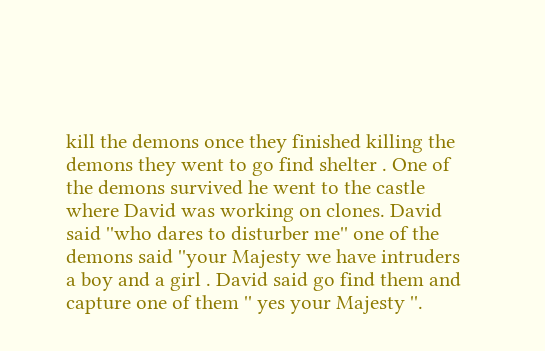kill the demons once they finished killing the demons they went to go find shelter . One of the demons survived he went to the castle where David was working on clones. David said ''who dares to disturber me'' one of the demons said ''your Majesty we have intruders a boy and a girl . David said go find them and capture one of them '' yes your Majesty ''.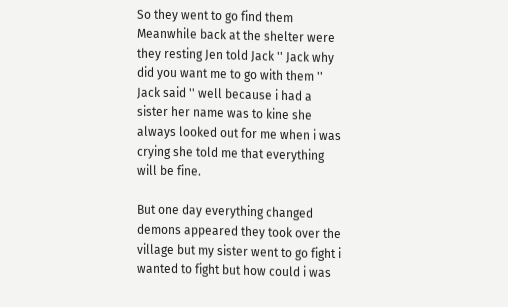So they went to go find them Meanwhile back at the shelter were they resting Jen told Jack '' Jack why did you want me to go with them '' Jack said '' well because i had a sister her name was to kine she always looked out for me when i was crying she told me that everything will be fine.

But one day everything changed demons appeared they took over the village but my sister went to go fight i wanted to fight but how could i was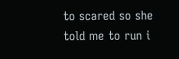to scared so she told me to run i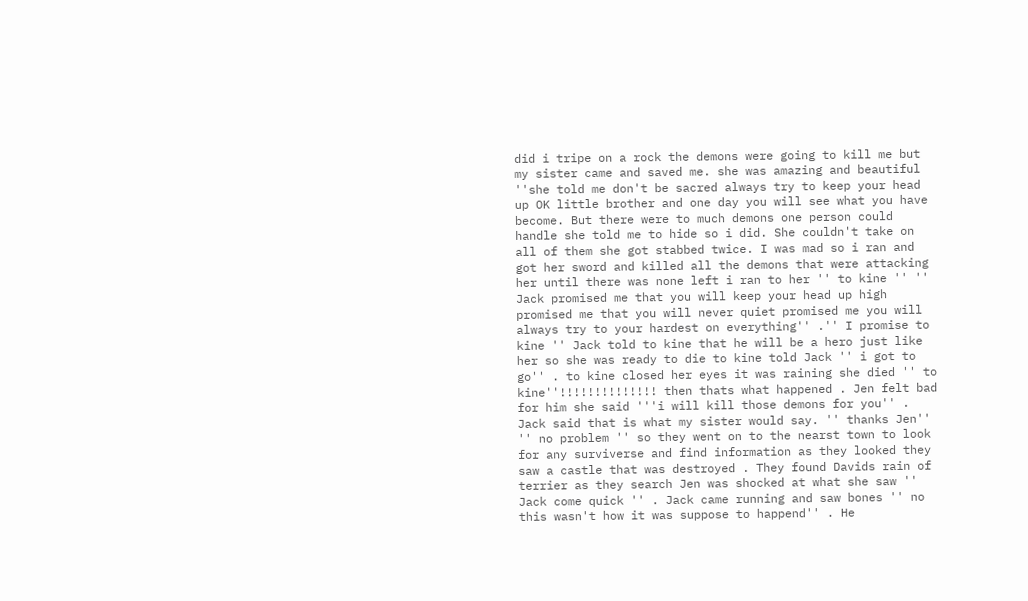did i tripe on a rock the demons were going to kill me but my sister came and saved me. she was amazing and beautiful ''she told me don't be sacred always try to keep your head up OK little brother and one day you will see what you have become. But there were to much demons one person could handle she told me to hide so i did. She couldn't take on all of them she got stabbed twice. I was mad so i ran and got her sword and killed all the demons that were attacking her until there was none left i ran to her '' to kine '' '' Jack promised me that you will keep your head up high promised me that you will never quiet promised me you will always try to your hardest on everything'' .'' I promise to kine '' Jack told to kine that he will be a hero just like her so she was ready to die to kine told Jack '' i got to go'' . to kine closed her eyes it was raining she died '' to kine''!!!!!!!!!!!!!! then thats what happened . Jen felt bad for him she said '''i will kill those demons for you'' . Jack said that is what my sister would say. '' thanks Jen'' '' no problem '' so they went on to the nearst town to look for any surviverse and find information as they looked they saw a castle that was destroyed . They found Davids rain of terrier as they search Jen was shocked at what she saw '' Jack come quick '' . Jack came running and saw bones '' no this wasn't how it was suppose to happend'' . He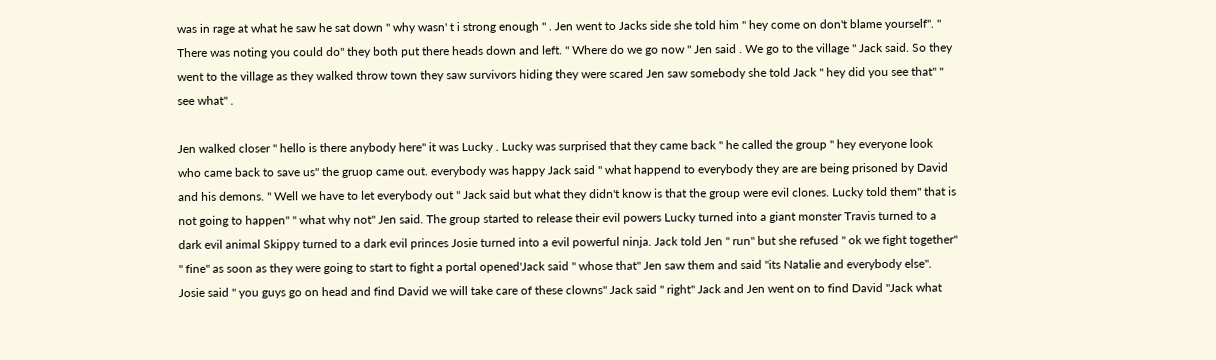was in rage at what he saw he sat down '' why wasn' t i strong enough '' . Jen went to Jacks side she told him '' hey come on don't blame yourself''. '' There was noting you could do'' they both put there heads down and left. '' Where do we go now '' Jen said . We go to the village '' Jack said. So they went to the village as they walked throw town they saw survivors hiding they were scared Jen saw somebody she told Jack '' hey did you see that'' '' see what'' .

Jen walked closer '' hello is there anybody here'' it was Lucky . Lucky was surprised that they came back '' he called the group '' hey everyone look who came back to save us'' the gruop came out. everybody was happy Jack said '' what happend to everybody they are are being prisoned by David and his demons. '' Well we have to let everybody out '' Jack said but what they didn't know is that the group were evil clones. Lucky told them'' that is not going to happen'' '' what why not'' Jen said. The group started to release their evil powers Lucky turned into a giant monster Travis turned to a dark evil animal Skippy turned to a dark evil princes Josie turned into a evil powerful ninja. Jack told Jen '' run'' but she refused '' ok we fight together'' '' fine'' as soon as they were going to start to fight a portal opened'Jack said '' whose that'' Jen saw them and said ''its Natalie and everybody else''. Josie said '' you guys go on head and find David we will take care of these clowns'' Jack said '' right'' Jack and Jen went on to find David ''Jack what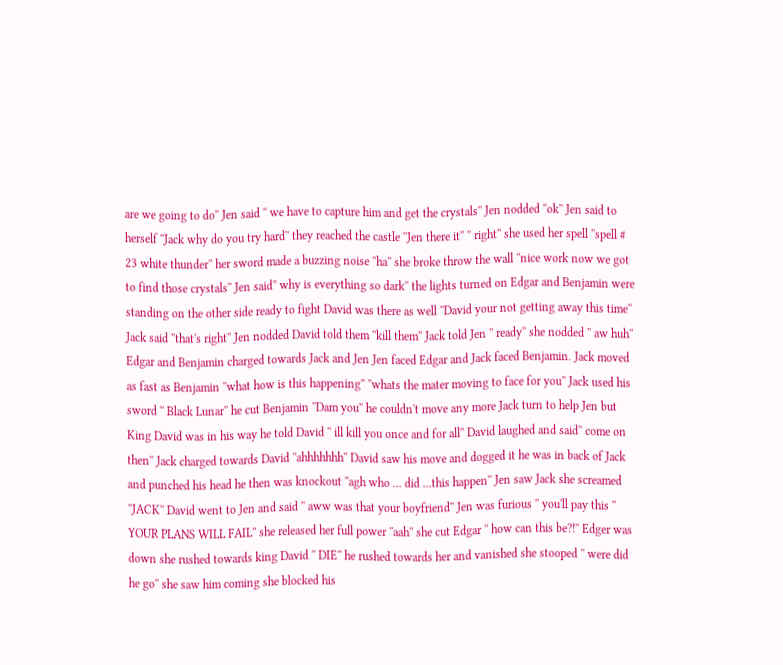are we going to do'' Jen said '' we have to capture him and get the crystals'' Jen nodded ''ok'' Jen said to herself ''Jack why do you try hard'' they reached the castle ''Jen there it'' '' right'' she used her spell ''spell # 23 white thunder'' her sword made a buzzing noise ''ha'' she broke throw the wall ''nice work now we got to find those crystals'' Jen said'' why is everything so dark'' the lights turned on Edgar and Benjamin were standing on the other side ready to fight David was there as well ''David your not getting away this time'' Jack said ''that's right'' Jen nodded David told them ''kill them'' Jack told Jen '' ready'' she nodded '' aw huh'' Edgar and Benjamin charged towards Jack and Jen Jen faced Edgar and Jack faced Benjamin. Jack moved as fast as Benjamin ''what how is this happening'' ''whats the mater moving to face for you'' Jack used his sword '' Black Lunar'' he cut Benjamin ''Dam you'' he couldn't move any more Jack turn to help Jen but King David was in his way he told David '' ill kill you once and for all'' David laughed and said'' come on then'' Jack charged towards David ''ahhhhhhh'' David saw his move and dogged it he was in back of Jack and punched his head he then was knockout ''agh who ... did ...this happen'' Jen saw Jack she screamed ''JACK'' David went to Jen and said '' aww was that your boyfriend'' Jen was furious '' you'll pay this '' YOUR PLANS WILL FAIL'' she released her full power ''aah'' she cut Edgar '' how can this be?!'' Edger was down she rushed towards king David '' DIE'' he rushed towards her and vanished she stooped '' were did he go'' she saw him coming she blocked his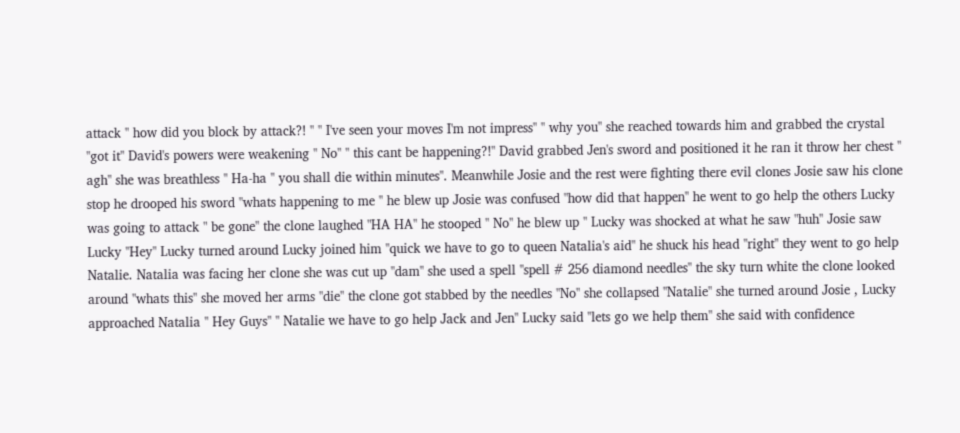attack '' how did you block by attack?! '' '' I've seen your moves I'm not impress'' '' why you'' she reached towards him and grabbed the crystal ''got it'' David's powers were weakening '' No'' '' this cant be happening?!'' David grabbed Jen's sword and positioned it he ran it throw her chest '' agh'' she was breathless '' Ha-ha '' you shall die within minutes''. Meanwhile Josie and the rest were fighting there evil clones Josie saw his clone stop he drooped his sword ''whats happening to me '' he blew up Josie was confused "how did that happen'' he went to go help the others Lucky was going to attack " be gone'' the clone laughed "HA HA'' he stooped '' No'' he blew up '' Lucky was shocked at what he saw "huh'' Josie saw Lucky ''Hey'' Lucky turned around Lucky joined him ''quick we have to go to queen Natalia's aid'' he shuck his head ''right'' they went to go help Natalie. Natalia was facing her clone she was cut up ''dam'' she used a spell ''spell # 256 diamond needles'' the sky turn white the clone looked around ''whats this'' she moved her arms ''die'' the clone got stabbed by the needles ''No'' she collapsed ''Natalie'' she turned around Josie , Lucky approached Natalia '' Hey Guys'' '' Natalie we have to go help Jack and Jen'' Lucky said ''lets go we help them'' she said with confidence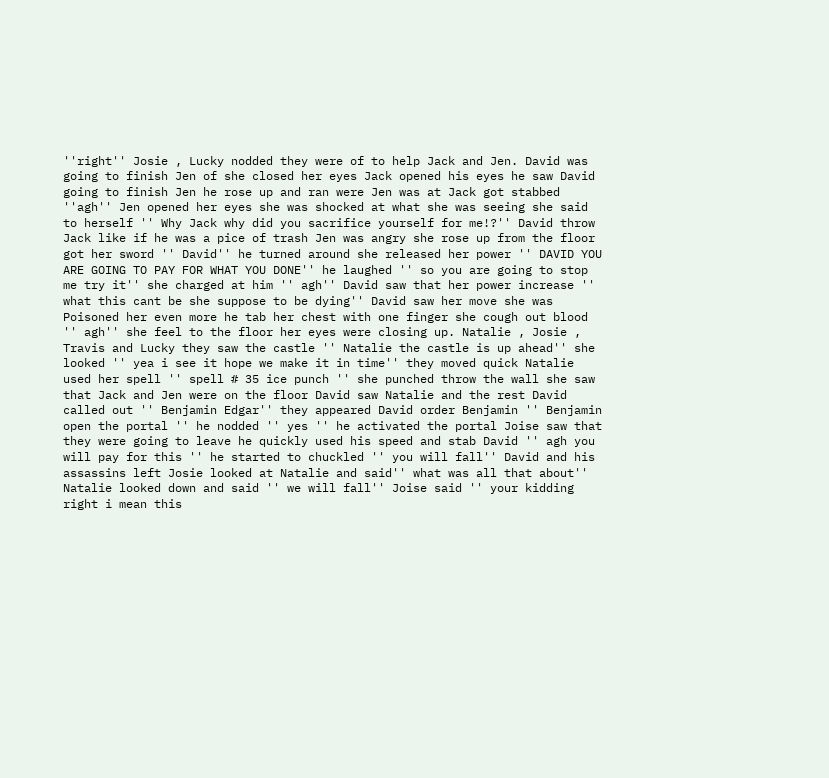''right'' Josie , Lucky nodded they were of to help Jack and Jen. David was going to finish Jen of she closed her eyes Jack opened his eyes he saw David going to finish Jen he rose up and ran were Jen was at Jack got stabbed ''agh'' Jen opened her eyes she was shocked at what she was seeing she said to herself '' Why Jack why did you sacrifice yourself for me!?'' David throw Jack like if he was a pice of trash Jen was angry she rose up from the floor got her sword '' David'' he turned around she released her power '' DAVID YOU ARE GOING TO PAY FOR WHAT YOU DONE'' he laughed '' so you are going to stop me try it'' she charged at him '' agh'' David saw that her power increase '' what this cant be she suppose to be dying'' David saw her move she was Poisoned her even more he tab her chest with one finger she cough out blood '' agh'' she feel to the floor her eyes were closing up. Natalie , Josie , Travis and Lucky they saw the castle '' Natalie the castle is up ahead'' she looked '' yea i see it hope we make it in time'' they moved quick Natalie used her spell '' spell # 35 ice punch '' she punched throw the wall she saw that Jack and Jen were on the floor David saw Natalie and the rest David called out '' Benjamin Edgar'' they appeared David order Benjamin '' Benjamin open the portal '' he nodded '' yes '' he activated the portal Joise saw that they were going to leave he quickly used his speed and stab David '' agh you will pay for this '' he started to chuckled '' you will fall'' David and his assassins left Josie looked at Natalie and said'' what was all that about'' Natalie looked down and said '' we will fall'' Joise said '' your kidding right i mean this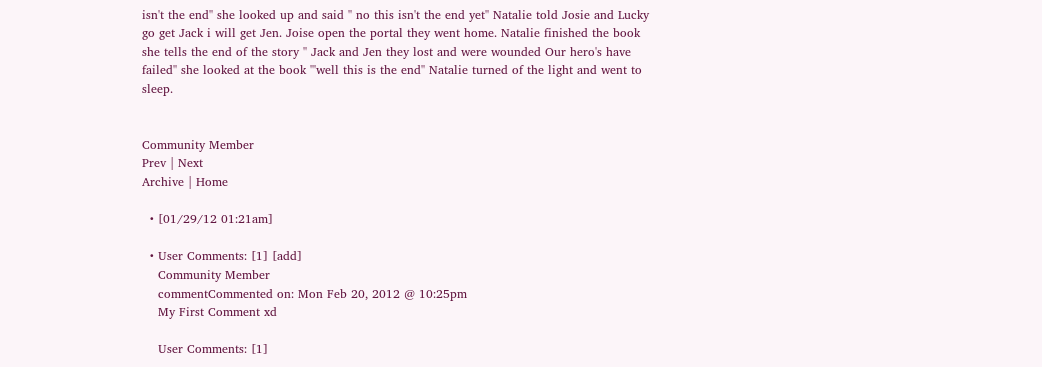isn't the end'' she looked up and said '' no this isn't the end yet'' Natalie told Josie and Lucky go get Jack i will get Jen. Joise open the portal they went home. Natalie finished the book she tells the end of the story '' Jack and Jen they lost and were wounded Our hero's have failed'' she looked at the book '''well this is the end'' Natalie turned of the light and went to sleep.


Community Member
Prev | Next
Archive | Home

  • [01/29/12 01:21am]

  • User Comments: [1] [add]
    Community Member
    commentCommented on: Mon Feb 20, 2012 @ 10:25pm
    My First Comment xd

    User Comments: [1]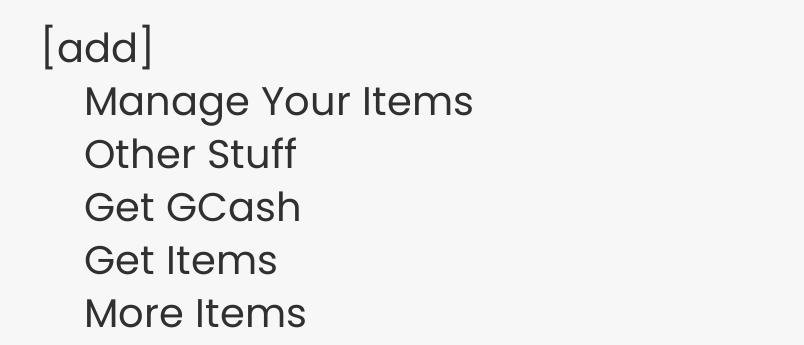[add]
    Manage Your Items
    Other Stuff
    Get GCash
    Get Items
    More Items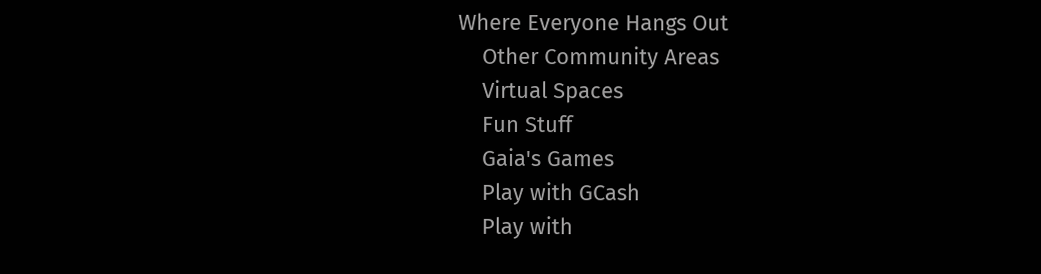Where Everyone Hangs Out
    Other Community Areas
    Virtual Spaces
    Fun Stuff
    Gaia's Games
    Play with GCash
    Play with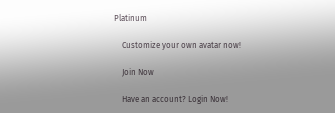Platinum

    Customize your own avatar now!

    Join Now

    Have an account? Login Now!